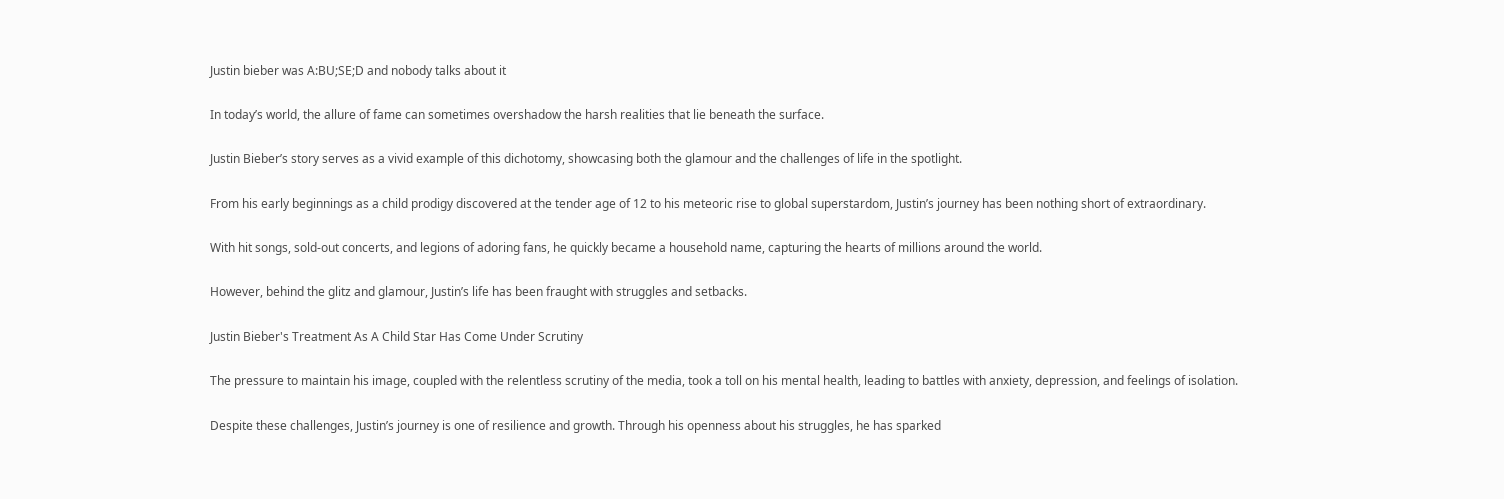Justin bieber was A:BU;SE;D and nobody talks about it

In today’s world, the allure of fame can sometimes overshadow the harsh realities that lie beneath the surface.

Justin Bieber’s story serves as a vivid example of this dichotomy, showcasing both the glamour and the challenges of life in the spotlight.

From his early beginnings as a child prodigy discovered at the tender age of 12 to his meteoric rise to global superstardom, Justin’s journey has been nothing short of extraordinary.

With hit songs, sold-out concerts, and legions of adoring fans, he quickly became a household name, capturing the hearts of millions around the world.

However, behind the glitz and glamour, Justin’s life has been fraught with struggles and setbacks.

Justin Bieber's Treatment As A Child Star Has Come Under Scrutiny

The pressure to maintain his image, coupled with the relentless scrutiny of the media, took a toll on his mental health, leading to battles with anxiety, depression, and feelings of isolation.

Despite these challenges, Justin’s journey is one of resilience and growth. Through his openness about his struggles, he has sparked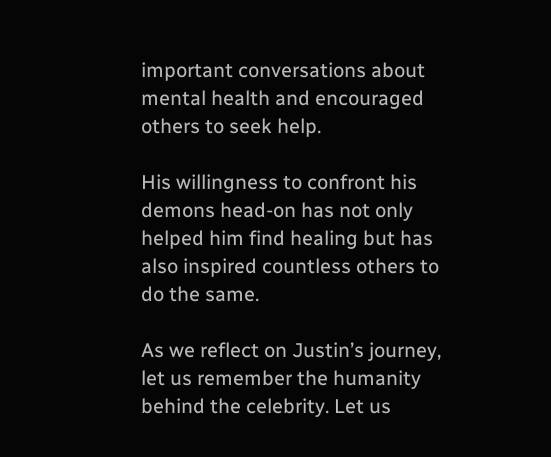important conversations about mental health and encouraged others to seek help.

His willingness to confront his demons head-on has not only helped him find healing but has also inspired countless others to do the same.

As we reflect on Justin’s journey, let us remember the humanity behind the celebrity. Let us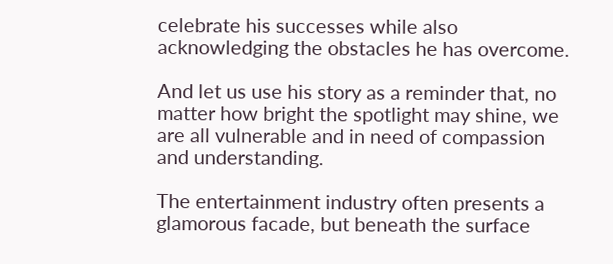celebrate his successes while also acknowledging the obstacles he has overcome.

And let us use his story as a reminder that, no matter how bright the spotlight may shine, we are all vulnerable and in need of compassion and understanding.

The entertainment industry often presents a glamorous facade, but beneath the surface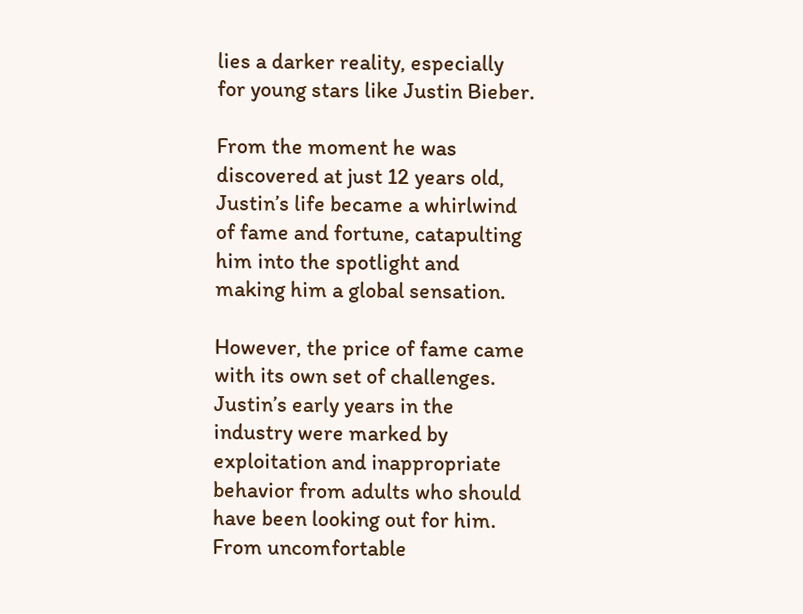lies a darker reality, especially for young stars like Justin Bieber.

From the moment he was discovered at just 12 years old, Justin’s life became a whirlwind of fame and fortune, catapulting him into the spotlight and making him a global sensation.

However, the price of fame came with its own set of challenges. Justin’s early years in the industry were marked by exploitation and inappropriate behavior from adults who should have been looking out for him. From uncomfortable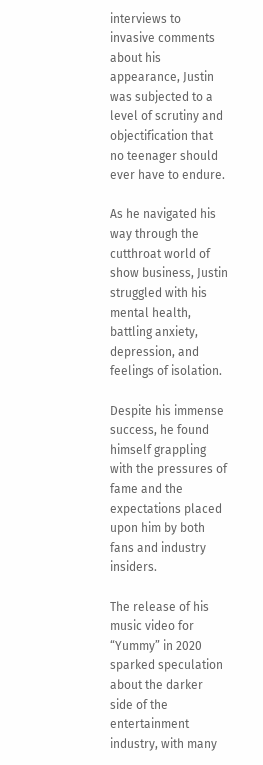interviews to invasive comments about his appearance, Justin was subjected to a level of scrutiny and objectification that no teenager should ever have to endure.

As he navigated his way through the cutthroat world of show business, Justin struggled with his mental health, battling anxiety, depression, and feelings of isolation.

Despite his immense success, he found himself grappling with the pressures of fame and the expectations placed upon him by both fans and industry insiders.

The release of his music video for “Yummy” in 2020 sparked speculation about the darker side of the entertainment industry, with many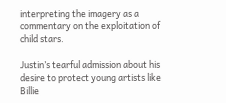interpreting the imagery as a commentary on the exploitation of child stars.

Justin’s tearful admission about his desire to protect young artists like Billie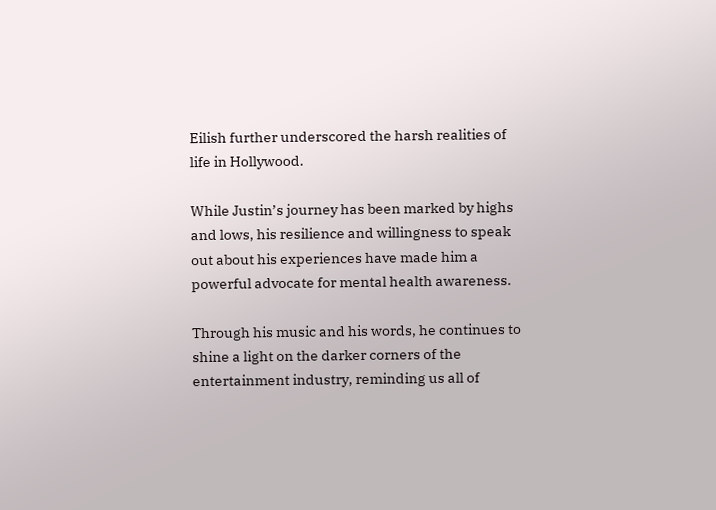Eilish further underscored the harsh realities of life in Hollywood.

While Justin’s journey has been marked by highs and lows, his resilience and willingness to speak out about his experiences have made him a powerful advocate for mental health awareness.

Through his music and his words, he continues to shine a light on the darker corners of the entertainment industry, reminding us all of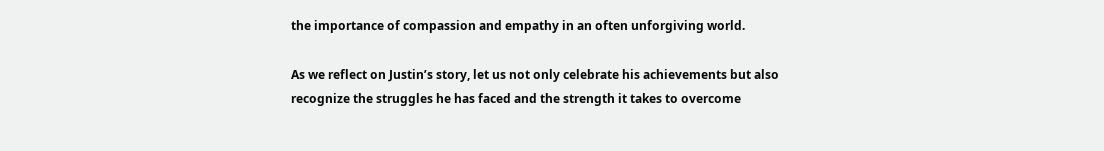the importance of compassion and empathy in an often unforgiving world.

As we reflect on Justin’s story, let us not only celebrate his achievements but also recognize the struggles he has faced and the strength it takes to overcome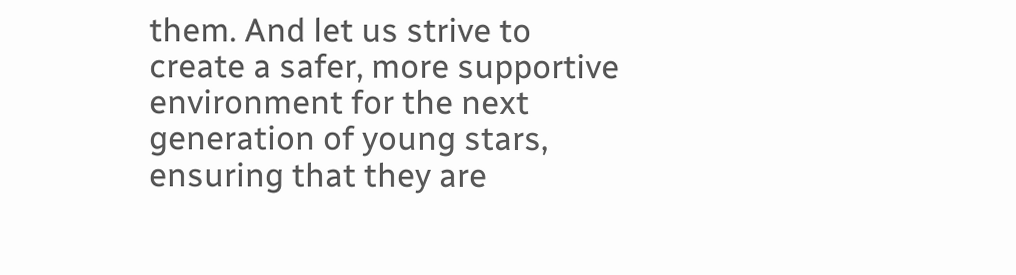them. And let us strive to create a safer, more supportive environment for the next generation of young stars, ensuring that they are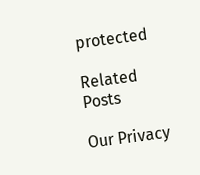protected

Related Posts

Our Privacy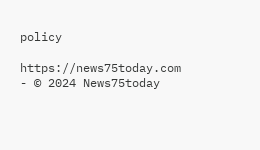policy

https://news75today.com - © 2024 News75today